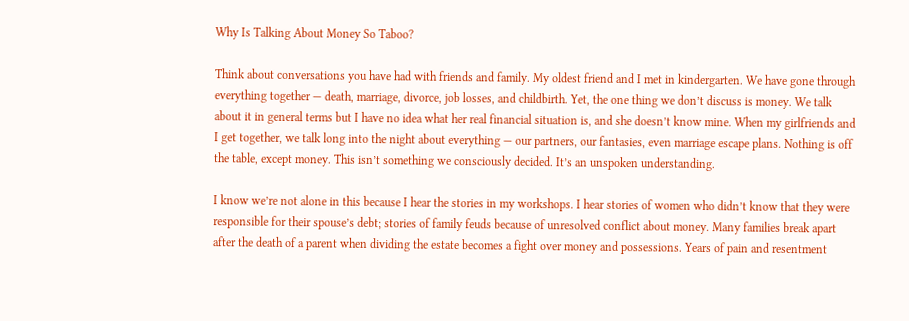Why Is Talking About Money So Taboo?

Think about conversations you have had with friends and family. My oldest friend and I met in kindergarten. We have gone through everything together — death, marriage, divorce, job losses, and childbirth. Yet, the one thing we don’t discuss is money. We talk about it in general terms but I have no idea what her real financial situation is, and she doesn’t know mine. When my girlfriends and I get together, we talk long into the night about everything — our partners, our fantasies, even marriage escape plans. Nothing is off the table, except money. This isn’t something we consciously decided. It’s an unspoken understanding.

I know we’re not alone in this because I hear the stories in my workshops. I hear stories of women who didn’t know that they were responsible for their spouse’s debt; stories of family feuds because of unresolved conflict about money. Many families break apart after the death of a parent when dividing the estate becomes a fight over money and possessions. Years of pain and resentment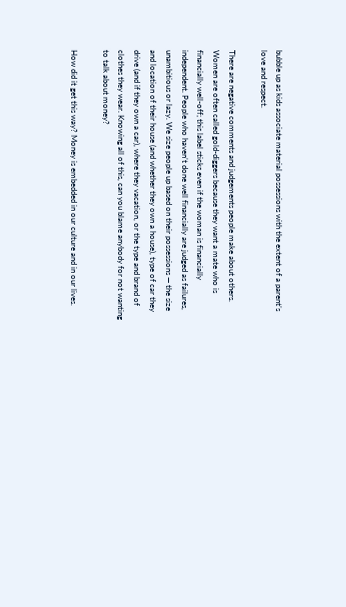bubble up as kids associate material possessions with the extent of a parent’s love and respect.

There are negative comments and judgements people make about others. Women are often called gold-diggers because they want a mate who is financially well-off; this label sticks even if the woman is financially independent. People who haven’t done well financially are judged as failures, unambitious or lazy. We size people up based on their possessions — the size and location of their house (and whether they own a house), type of car they drive (and if they own a car), where they vacation, or the type and brand of clothes they wear. Knowing all of this, can you blame anybody for not wanting to talk about money?

How did it get this way? Money is embedded in our culture and in our lives.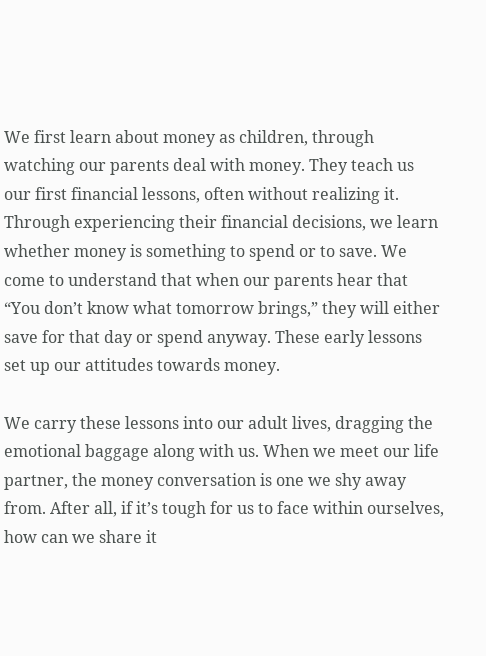We first learn about money as children, through watching our parents deal with money. They teach us our first financial lessons, often without realizing it. Through experiencing their financial decisions, we learn whether money is something to spend or to save. We come to understand that when our parents hear that “You don’t know what tomorrow brings,” they will either save for that day or spend anyway. These early lessons set up our attitudes towards money.

We carry these lessons into our adult lives, dragging the emotional baggage along with us. When we meet our life partner, the money conversation is one we shy away from. After all, if it’s tough for us to face within ourselves, how can we share it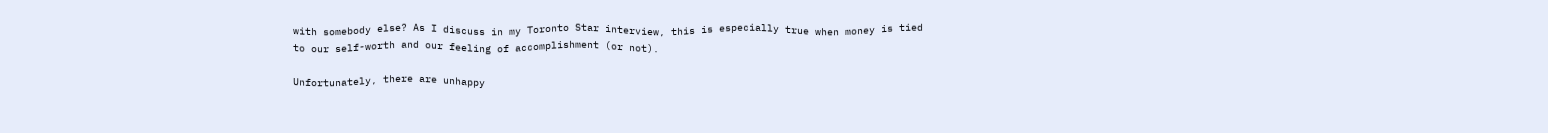with somebody else? As I discuss in my Toronto Star interview, this is especially true when money is tied to our self-worth and our feeling of accomplishment (or not).

Unfortunately, there are unhappy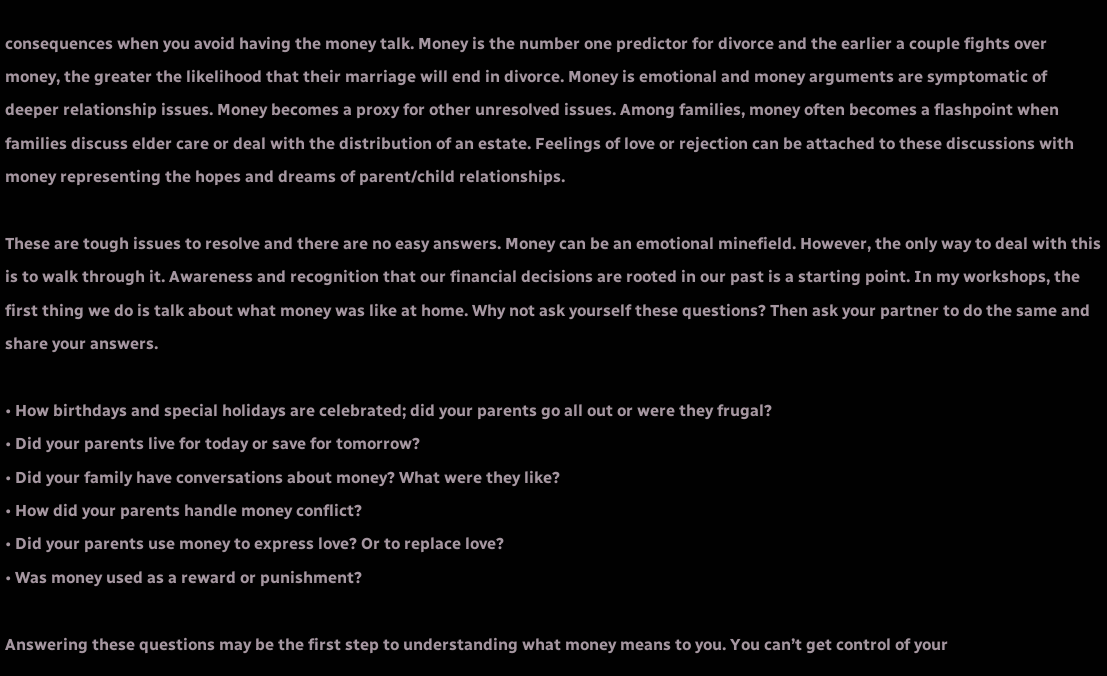consequences when you avoid having the money talk. Money is the number one predictor for divorce and the earlier a couple fights over money, the greater the likelihood that their marriage will end in divorce. Money is emotional and money arguments are symptomatic of deeper relationship issues. Money becomes a proxy for other unresolved issues. Among families, money often becomes a flashpoint when families discuss elder care or deal with the distribution of an estate. Feelings of love or rejection can be attached to these discussions with money representing the hopes and dreams of parent/child relationships.

These are tough issues to resolve and there are no easy answers. Money can be an emotional minefield. However, the only way to deal with this is to walk through it. Awareness and recognition that our financial decisions are rooted in our past is a starting point. In my workshops, the first thing we do is talk about what money was like at home. Why not ask yourself these questions? Then ask your partner to do the same and share your answers.

• How birthdays and special holidays are celebrated; did your parents go all out or were they frugal?
• Did your parents live for today or save for tomorrow?
• Did your family have conversations about money? What were they like?
• How did your parents handle money conflict?
• Did your parents use money to express love? Or to replace love?
• Was money used as a reward or punishment?

Answering these questions may be the first step to understanding what money means to you. You can’t get control of your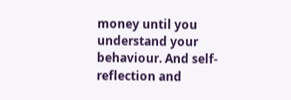money until you understand your behaviour. And self-reflection and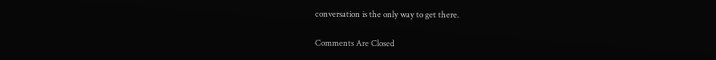conversation is the only way to get there.

Comments Are Closed